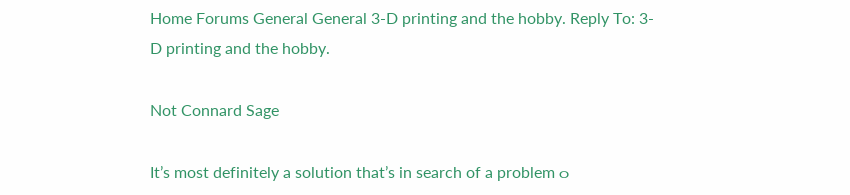Home Forums General General 3-D printing and the hobby. Reply To: 3-D printing and the hobby.

Not Connard Sage

It’s most definitely a solution that’s in search of a problem ๐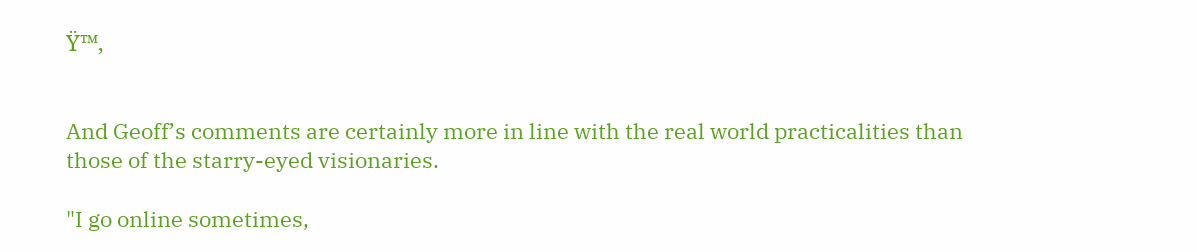Ÿ™‚


And Geoff’s comments are certainly more in line with the real world practicalities than those of the starry-eyed visionaries.

"I go online sometimes,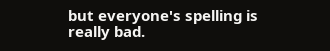but everyone's spelling is really bad.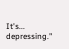It's... depressing."